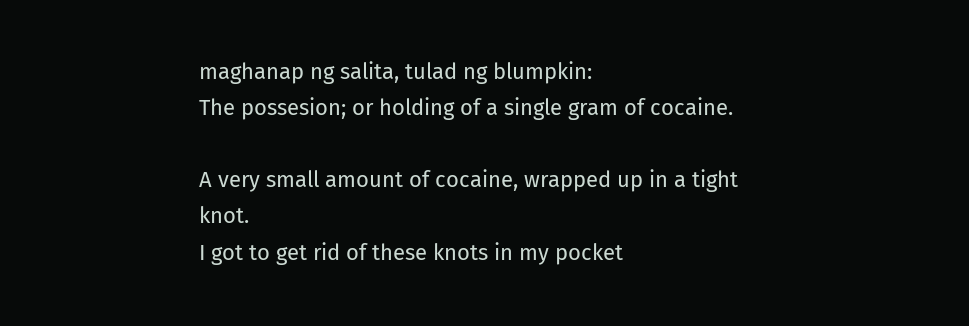maghanap ng salita, tulad ng blumpkin:
The possesion; or holding of a single gram of cocaine.

A very small amount of cocaine, wrapped up in a tight knot.
I got to get rid of these knots in my pocket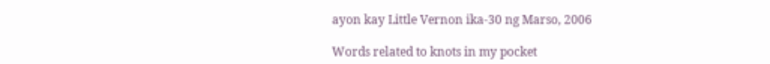ayon kay Little Vernon ika-30 ng Marso, 2006

Words related to knots in my pocket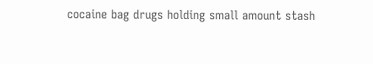cocaine bag drugs holding small amount stash